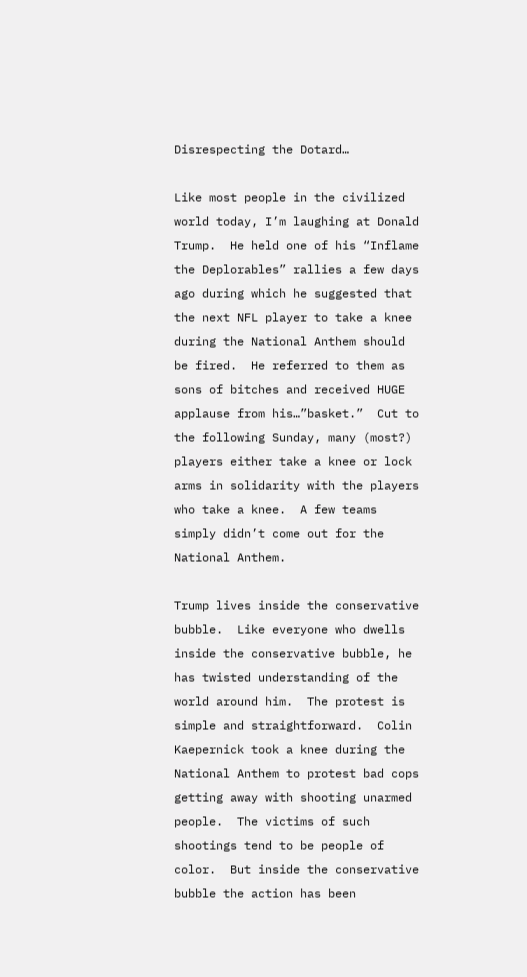Disrespecting the Dotard…

Like most people in the civilized world today, I’m laughing at Donald Trump.  He held one of his “Inflame the Deplorables” rallies a few days ago during which he suggested that the next NFL player to take a knee during the National Anthem should be fired.  He referred to them as sons of bitches and received HUGE applause from his…”basket.”  Cut to the following Sunday, many (most?) players either take a knee or lock arms in solidarity with the players who take a knee.  A few teams simply didn’t come out for the National Anthem.

Trump lives inside the conservative bubble.  Like everyone who dwells inside the conservative bubble, he has twisted understanding of the world around him.  The protest is simple and straightforward.  Colin Kaepernick took a knee during the National Anthem to protest bad cops getting away with shooting unarmed people.  The victims of such shootings tend to be people of color.  But inside the conservative bubble the action has been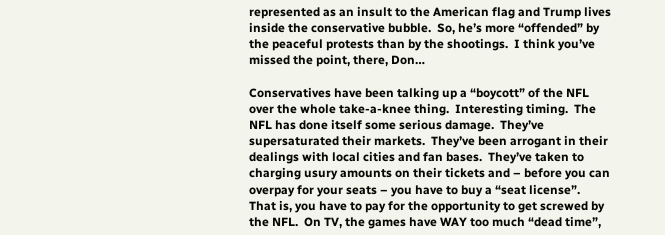represented as an insult to the American flag and Trump lives inside the conservative bubble.  So, he’s more “offended” by the peaceful protests than by the shootings.  I think you’ve missed the point, there, Don…

Conservatives have been talking up a “boycott” of the NFL over the whole take-a-knee thing.  Interesting timing.  The NFL has done itself some serious damage.  They’ve supersaturated their markets.  They’ve been arrogant in their dealings with local cities and fan bases.  They’ve taken to charging usury amounts on their tickets and – before you can overpay for your seats – you have to buy a “seat license”.  That is, you have to pay for the opportunity to get screwed by the NFL.  On TV, the games have WAY too much “dead time”,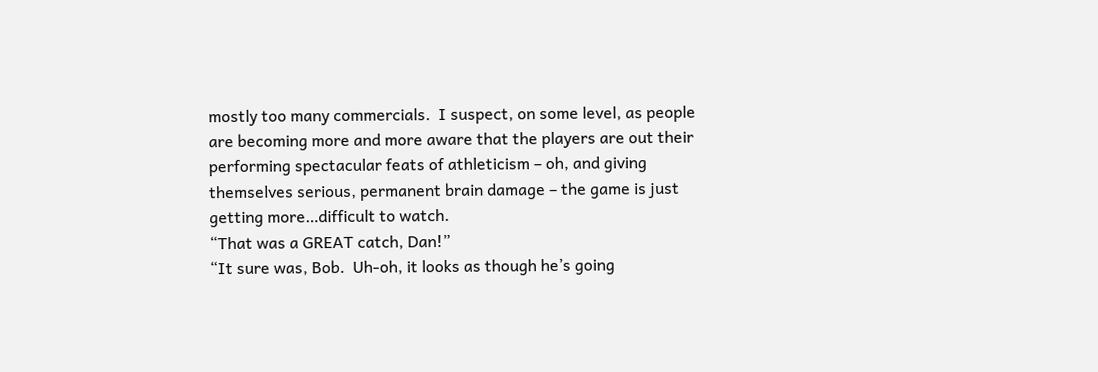mostly too many commercials.  I suspect, on some level, as people are becoming more and more aware that the players are out their performing spectacular feats of athleticism – oh, and giving themselves serious, permanent brain damage – the game is just getting more…difficult to watch.
“That was a GREAT catch, Dan!”
“It sure was, Bob.  Uh-oh, it looks as though he’s going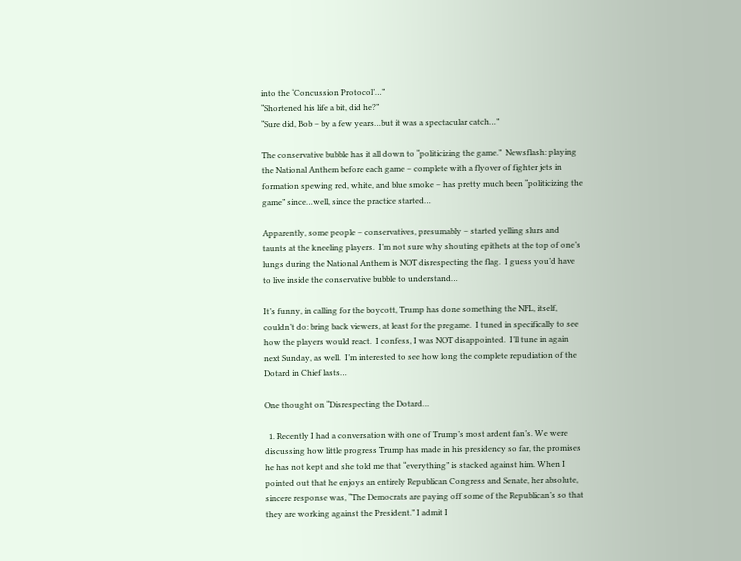into the ‘Concussion Protocol’…”
“Shortened his life a bit, did he?”
“Sure did, Bob – by a few years…but it was a spectacular catch…”

The conservative bubble has it all down to “politicizing the game.”  Newsflash: playing the National Anthem before each game – complete with a flyover of fighter jets in formation spewing red, white, and blue smoke – has pretty much been “politicizing the game” since…well, since the practice started…

Apparently, some people – conservatives, presumably – started yelling slurs and taunts at the kneeling players.  I’m not sure why shouting epithets at the top of one’s lungs during the National Anthem is NOT disrespecting the flag.  I guess you’d have to live inside the conservative bubble to understand…

It’s funny, in calling for the boycott, Trump has done something the NFL, itself, couldn’t do: bring back viewers, at least for the pregame.  I tuned in specifically to see how the players would react.  I confess, I was NOT disappointed.  I’ll tune in again next Sunday, as well.  I’m interested to see how long the complete repudiation of the Dotard in Chief lasts…

One thought on “Disrespecting the Dotard…

  1. Recently I had a conversation with one of Trump’s most ardent fan’s. We were discussing how little progress Trump has made in his presidency so far, the promises he has not kept and she told me that “everything” is stacked against him. When I pointed out that he enjoys an entirely Republican Congress and Senate, her absolute, sincere response was, “The Democrats are paying off some of the Republican’s so that they are working against the President.” I admit I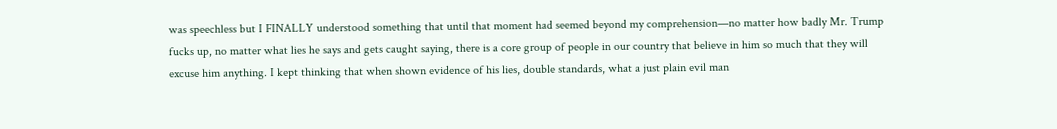was speechless but I FINALLY understood something that until that moment had seemed beyond my comprehension—no matter how badly Mr. Trump fucks up, no matter what lies he says and gets caught saying, there is a core group of people in our country that believe in him so much that they will excuse him anything. I kept thinking that when shown evidence of his lies, double standards, what a just plain evil man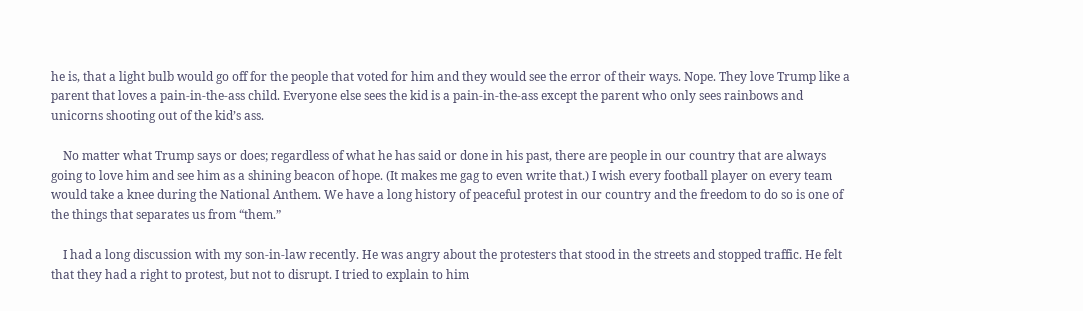he is, that a light bulb would go off for the people that voted for him and they would see the error of their ways. Nope. They love Trump like a parent that loves a pain-in-the-ass child. Everyone else sees the kid is a pain-in-the-ass except the parent who only sees rainbows and unicorns shooting out of the kid’s ass.

    No matter what Trump says or does; regardless of what he has said or done in his past, there are people in our country that are always going to love him and see him as a shining beacon of hope. (It makes me gag to even write that.) I wish every football player on every team would take a knee during the National Anthem. We have a long history of peaceful protest in our country and the freedom to do so is one of the things that separates us from “them.”

    I had a long discussion with my son-in-law recently. He was angry about the protesters that stood in the streets and stopped traffic. He felt that they had a right to protest, but not to disrupt. I tried to explain to him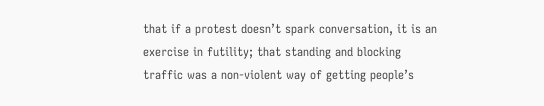that if a protest doesn’t spark conversation, it is an exercise in futility; that standing and blocking traffic was a non-violent way of getting people’s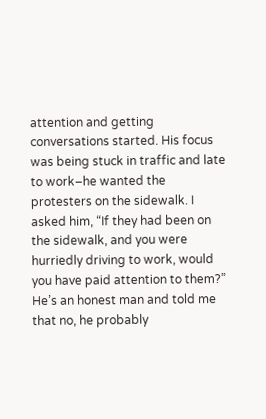attention and getting conversations started. His focus was being stuck in traffic and late to work–he wanted the protesters on the sidewalk. I asked him, “If they had been on the sidewalk, and you were hurriedly driving to work, would you have paid attention to them?” He’s an honest man and told me that no, he probably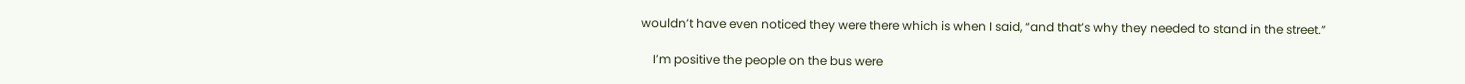wouldn’t have even noticed they were there which is when I said, “and that’s why they needed to stand in the street.”

    I’m positive the people on the bus were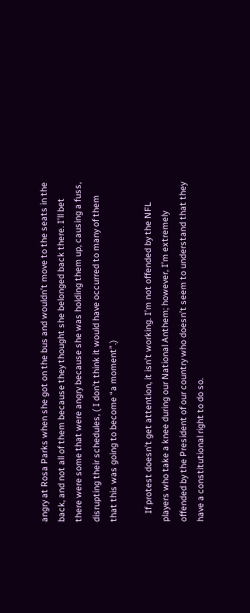angry at Rosa Parks when she got on the bus and wouldn’t move to the seats in the back, and not all of them because they thought she belonged back there. I’ll bet there were some that were angry because she was holding them up, causing a fuss, disrupting their schedules, ( I don’t think it would have occurred to many of them that this was going to become “a moment”.)

    If protest doesn’t get attention, it isn’t working. I’m not offended by the NFL players who take a knee during our National Anthem; however, I’m extremely offended by the President of our country who doesn’t seem to understand that they have a constitutional right to do so.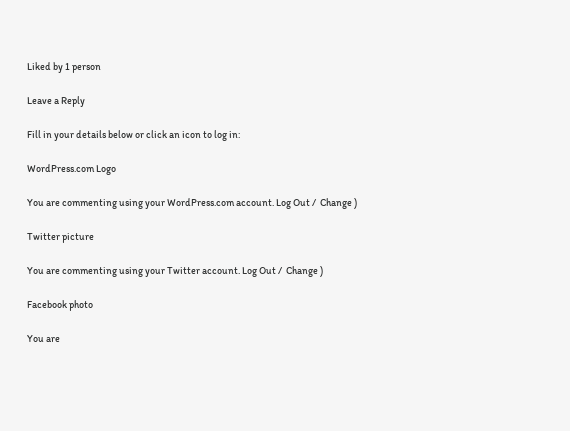Liked by 1 person

Leave a Reply

Fill in your details below or click an icon to log in:

WordPress.com Logo

You are commenting using your WordPress.com account. Log Out /  Change )

Twitter picture

You are commenting using your Twitter account. Log Out /  Change )

Facebook photo

You are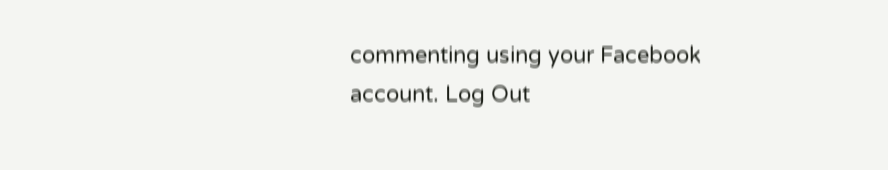commenting using your Facebook account. Log Out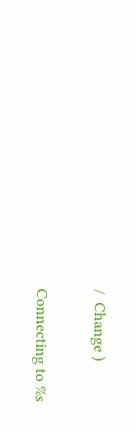/  Change )

Connecting to %s